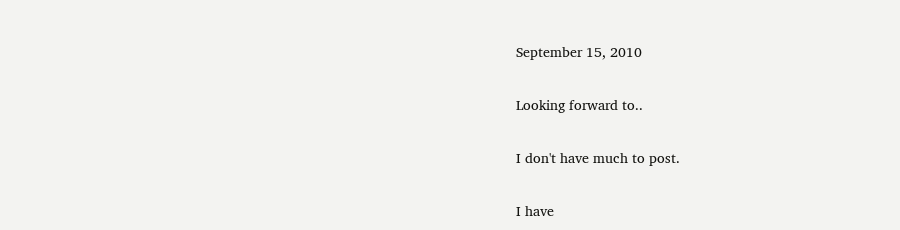September 15, 2010

Looking forward to..

I don't have much to post.

I have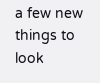a few new things to look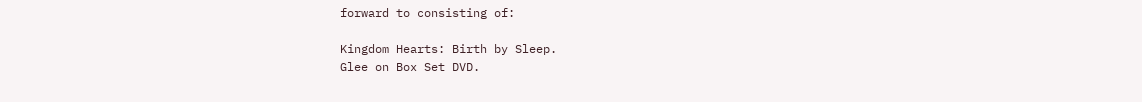forward to consisting of:

Kingdom Hearts: Birth by Sleep.
Glee on Box Set DVD.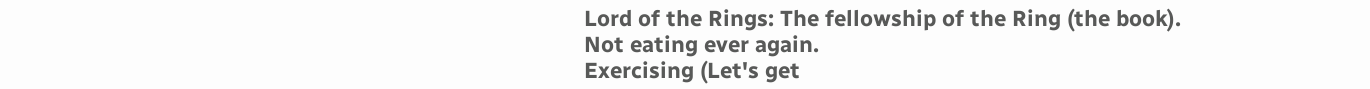Lord of the Rings: The fellowship of the Ring (the book).
Not eating ever again.
Exercising (Let's get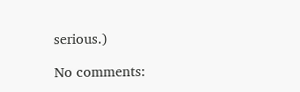serious.)

No comments: